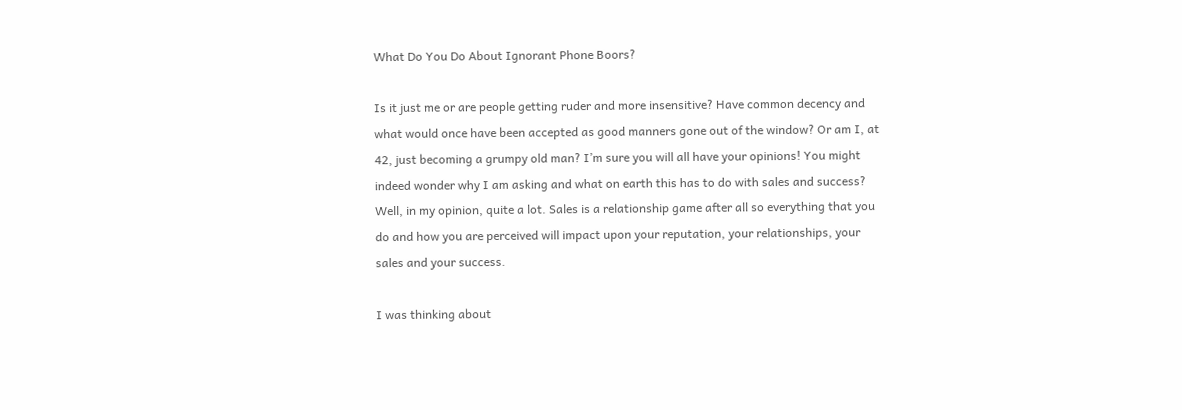What Do You Do About Ignorant Phone Boors?

Is it just me or are people getting ruder and more insensitive? Have common decency and what would once have been accepted as good manners gone out of the window? Or am I, at 42, just becoming a grumpy old man? I’m sure you will all have your opinions! You might indeed wonder why I am asking and what on earth this has to do with sales and success? Well, in my opinion, quite a lot. Sales is a relationship game after all so everything that you do and how you are perceived will impact upon your reputation, your relationships, your sales and your success.

I was thinking about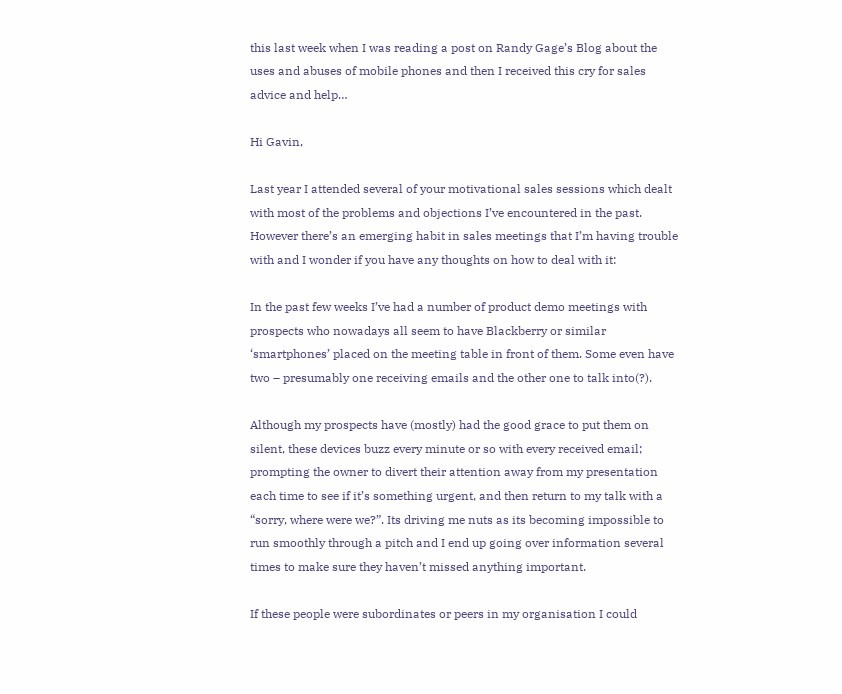this last week when I was reading a post on Randy Gage’s Blog about the uses and abuses of mobile phones and then I received this cry for sales advice and help…

Hi Gavin,

Last year I attended several of your motivational sales sessions which dealt with most of the problems and objections I’ve encountered in the past. However there’s an emerging habit in sales meetings that I’m having trouble with and I wonder if you have any thoughts on how to deal with it:

In the past few weeks I’ve had a number of product demo meetings with prospects who nowadays all seem to have Blackberry or similar ‘smartphones’ placed on the meeting table in front of them. Some even have two – presumably one receiving emails and the other one to talk into(?).

Although my prospects have (mostly) had the good grace to put them on silent, these devices buzz every minute or so with every received email; prompting the owner to divert their attention away from my presentation each time to see if it’s something urgent, and then return to my talk with a “sorry, where were we?”. Its driving me nuts as its becoming impossible to run smoothly through a pitch and I end up going over information several times to make sure they haven’t missed anything important.

If these people were subordinates or peers in my organisation I could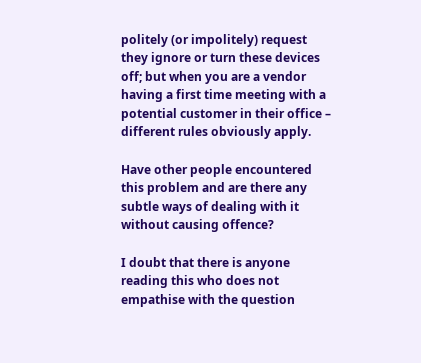politely (or impolitely) request they ignore or turn these devices off; but when you are a vendor having a first time meeting with a potential customer in their office – different rules obviously apply.

Have other people encountered this problem and are there any subtle ways of dealing with it without causing offence?

I doubt that there is anyone reading this who does not empathise with the question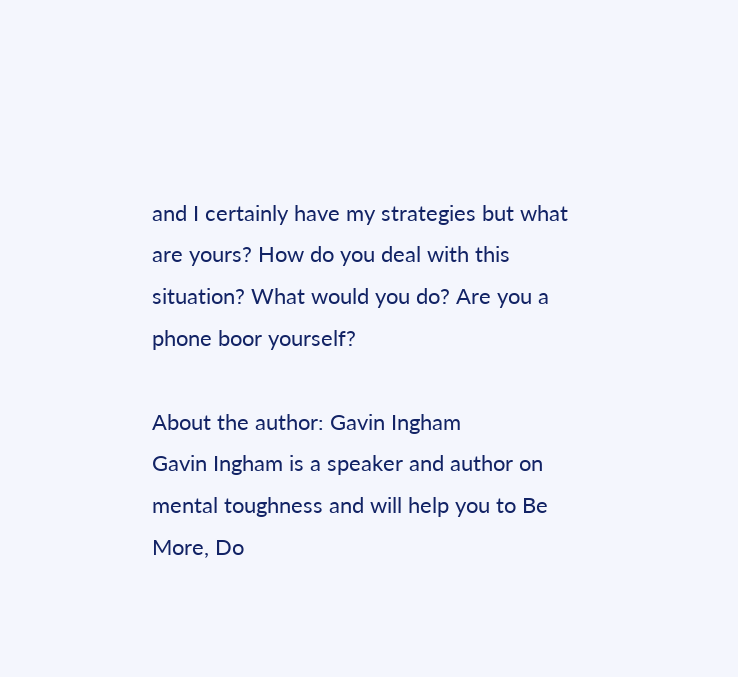and I certainly have my strategies but what are yours? How do you deal with this situation? What would you do? Are you a phone boor yourself?

About the author: Gavin Ingham
Gavin Ingham is a speaker and author on mental toughness and will help you to Be More, Do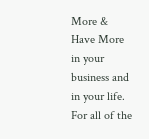More & Have More in your business and in your life. For all of the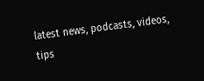latest news, podcasts, videos, tips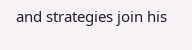and strategies join his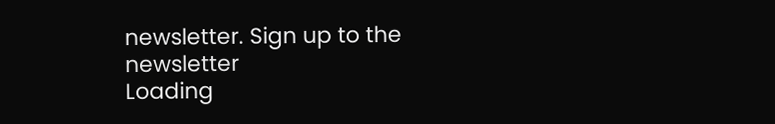newsletter. Sign up to the newsletter
Loading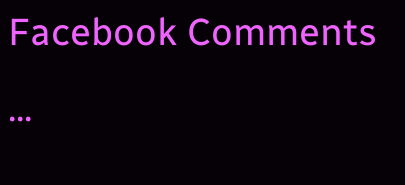Facebook Comments ...